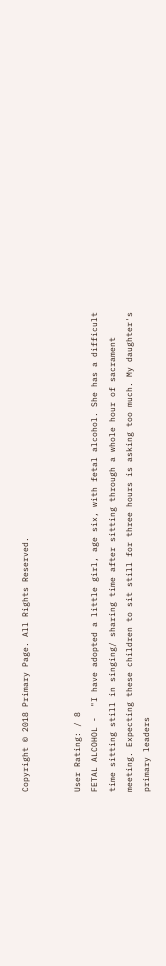Copyright © 2018 Primary Page. All Rights Reserved.


User Rating: / 8
FETAL ALCOHOL -  "I have adopted a little girl, age six, with fetal alcohol. She has a difficult time sitting still in singing/ sharing time after sitting through a whole hour of sacrament meeting. Expecting these children to sit still for three hours is asking too much. My daughter's primary leaders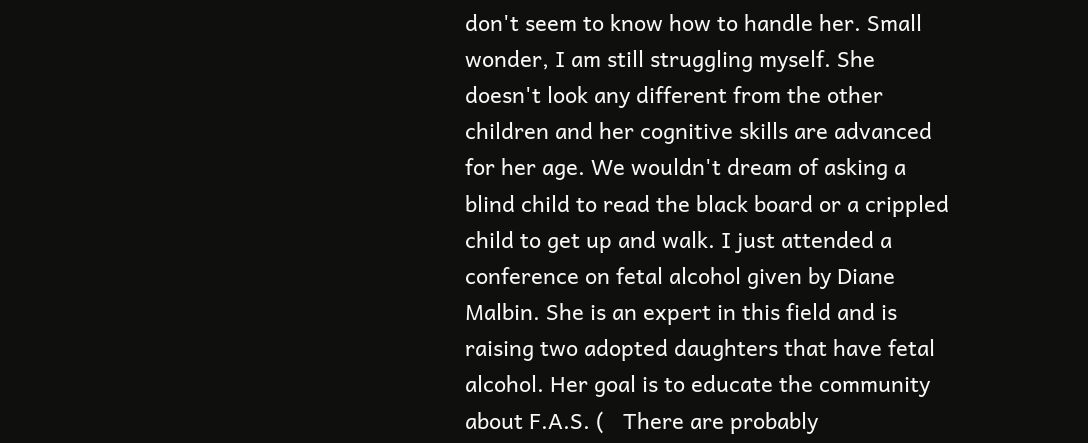don't seem to know how to handle her. Small wonder, I am still struggling myself. She doesn't look any different from the other children and her cognitive skills are advanced for her age. We wouldn't dream of asking a blind child to read the black board or a crippled child to get up and walk. I just attended a conference on fetal alcohol given by Diane Malbin. She is an expert in this field and is raising two adopted daughters that have fetal alcohol. Her goal is to educate the community about F.A.S. (   There are probably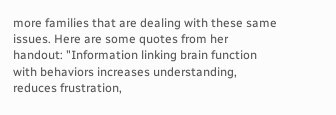more families that are dealing with these same issues. Here are some quotes from her handout: "Information linking brain function with behaviors increases understanding, reduces frustration,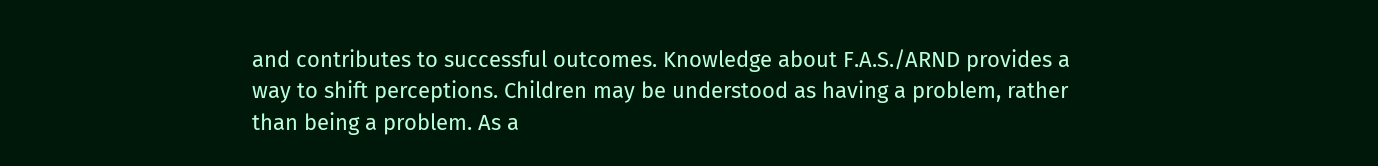and contributes to successful outcomes. Knowledge about F.A.S./ARND provides a way to shift perceptions. Children may be understood as having a problem, rather than being a problem. As a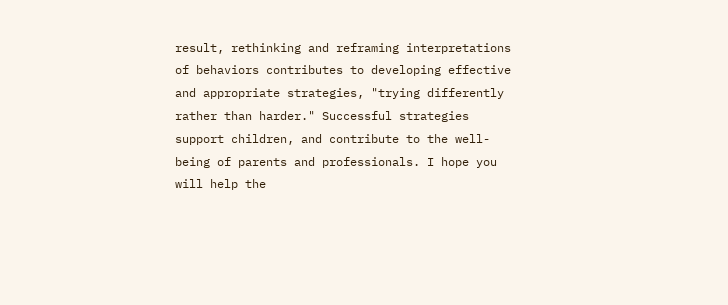result, rethinking and reframing interpretations of behaviors contributes to developing effective and appropriate strategies, "trying differently rather than harder." Successful strategies support children, and contribute to the well-being of parents and professionals. I hope you will help the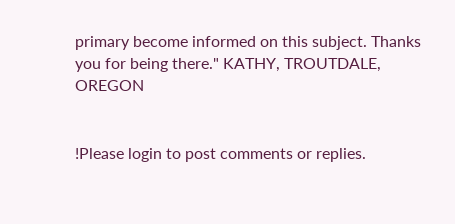primary become informed on this subject. Thanks you for being there." KATHY, TROUTDALE, OREGON


!Please login to post comments or replies.